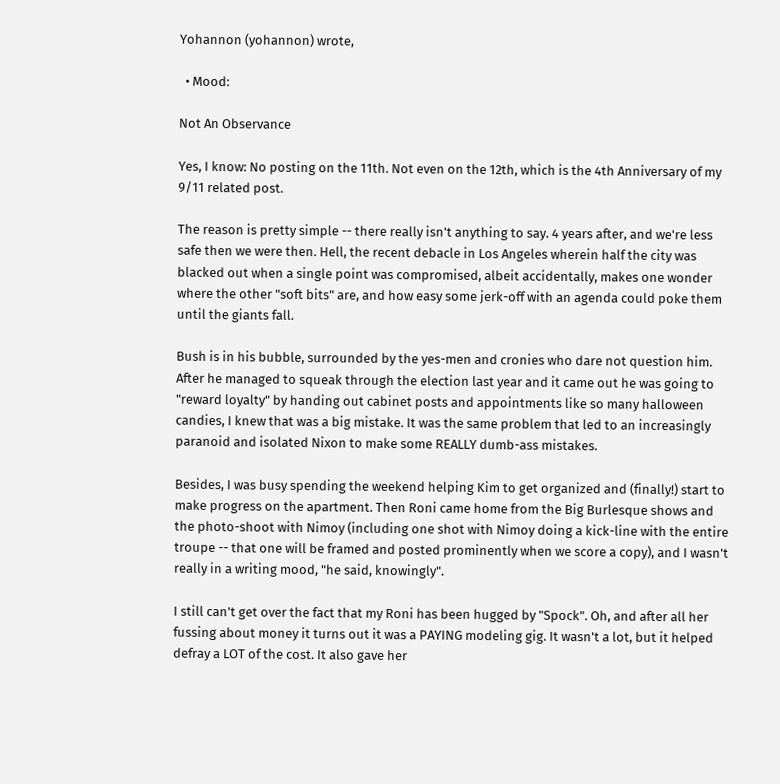Yohannon (yohannon) wrote,

  • Mood:

Not An Observance

Yes, I know: No posting on the 11th. Not even on the 12th, which is the 4th Anniversary of my 9/11 related post.

The reason is pretty simple -- there really isn't anything to say. 4 years after, and we're less safe then we were then. Hell, the recent debacle in Los Angeles wherein half the city was blacked out when a single point was compromised, albeit accidentally, makes one wonder where the other "soft bits" are, and how easy some jerk-off with an agenda could poke them until the giants fall.

Bush is in his bubble, surrounded by the yes-men and cronies who dare not question him. After he managed to squeak through the election last year and it came out he was going to "reward loyalty" by handing out cabinet posts and appointments like so many halloween candies, I knew that was a big mistake. It was the same problem that led to an increasingly paranoid and isolated Nixon to make some REALLY dumb-ass mistakes.

Besides, I was busy spending the weekend helping Kim to get organized and (finally!) start to make progress on the apartment. Then Roni came home from the Big Burlesque shows and the photo-shoot with Nimoy (including one shot with Nimoy doing a kick-line with the entire troupe -- that one will be framed and posted prominently when we score a copy), and I wasn't really in a writing mood, "he said, knowingly".

I still can't get over the fact that my Roni has been hugged by "Spock". Oh, and after all her fussing about money it turns out it was a PAYING modeling gig. It wasn't a lot, but it helped defray a LOT of the cost. It also gave her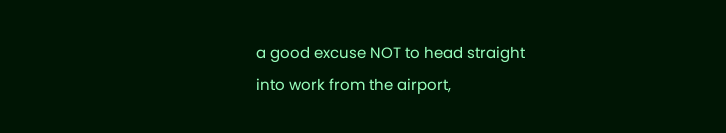a good excuse NOT to head straight into work from the airport,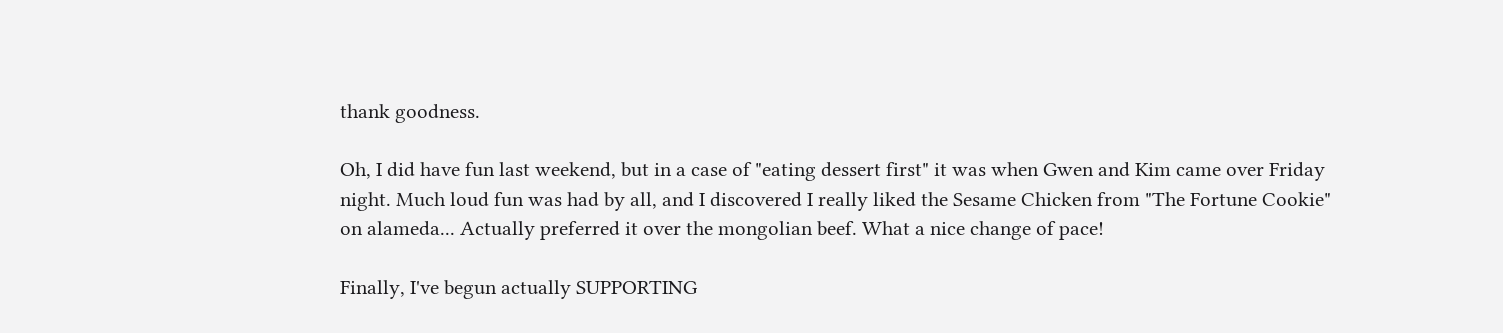thank goodness.

Oh, I did have fun last weekend, but in a case of "eating dessert first" it was when Gwen and Kim came over Friday night. Much loud fun was had by all, and I discovered I really liked the Sesame Chicken from "The Fortune Cookie" on alameda... Actually preferred it over the mongolian beef. What a nice change of pace!

Finally, I've begun actually SUPPORTING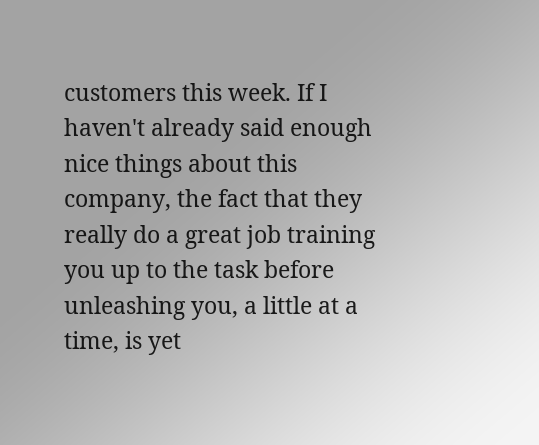customers this week. If I haven't already said enough nice things about this company, the fact that they really do a great job training you up to the task before unleashing you, a little at a time, is yet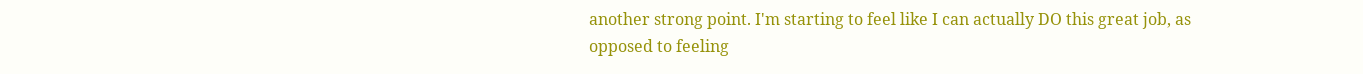another strong point. I'm starting to feel like I can actually DO this great job, as opposed to feeling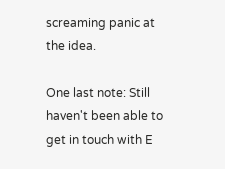screaming panic at the idea.

One last note: Still haven't been able to get in touch with E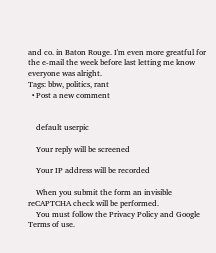and co. in Baton Rouge. I'm even more greatful for the e-mail the week before last letting me know everyone was alright.
Tags: bbw, politics, rant
  • Post a new comment


    default userpic

    Your reply will be screened

    Your IP address will be recorded

    When you submit the form an invisible reCAPTCHA check will be performed.
    You must follow the Privacy Policy and Google Terms of use.